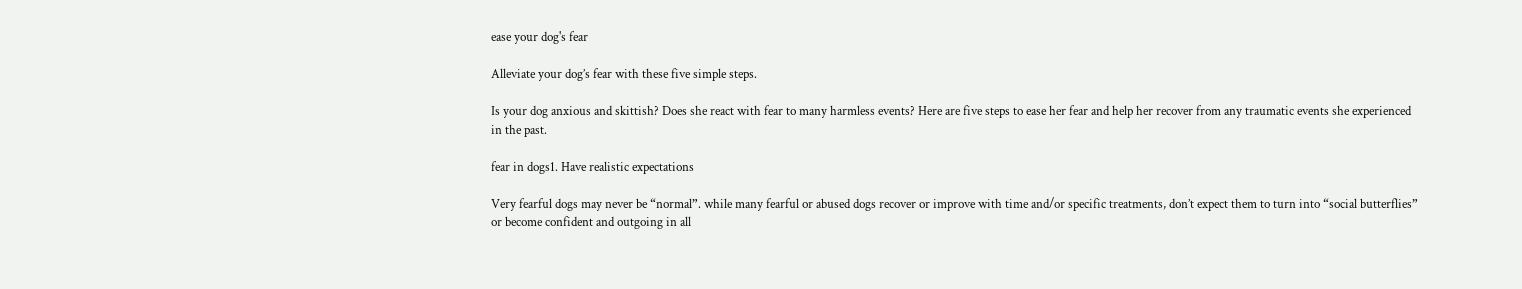ease your dog's fear

Alleviate your dog’s fear with these five simple steps.

Is your dog anxious and skittish? Does she react with fear to many harmless events? Here are five steps to ease her fear and help her recover from any traumatic events she experienced in the past.

fear in dogs1. Have realistic expectations

Very fearful dogs may never be “normal”. while many fearful or abused dogs recover or improve with time and/or specific treatments, don’t expect them to turn into “social butterflies” or become confident and outgoing in all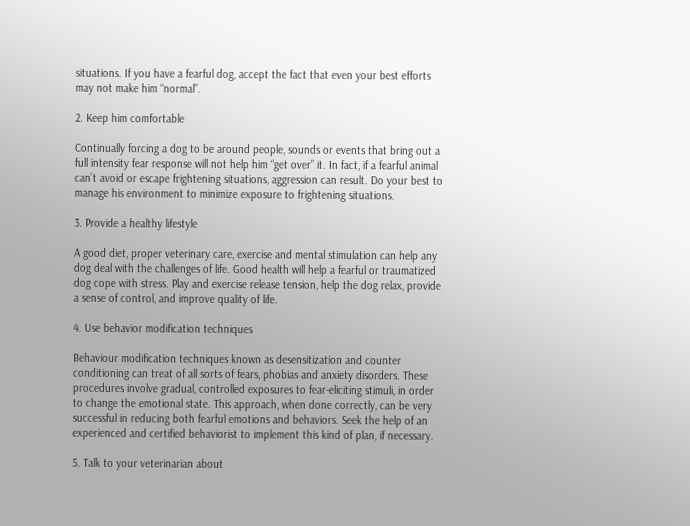situations. If you have a fearful dog, accept the fact that even your best efforts may not make him “normal”.

2. Keep him comfortable

Continually forcing a dog to be around people, sounds or events that bring out a full intensity fear response will not help him “get over” it. In fact, if a fearful animal can’t avoid or escape frightening situations, aggression can result. Do your best to manage his environment to minimize exposure to frightening situations.

3. Provide a healthy lifestyle

A good diet, proper veterinary care, exercise and mental stimulation can help any dog deal with the challenges of life. Good health will help a fearful or traumatized dog cope with stress. Play and exercise release tension, help the dog relax, provide a sense of control, and improve quality of life.

4. Use behavior modification techniques

Behaviour modification techniques known as desensitization and counter conditioning can treat of all sorts of fears, phobias and anxiety disorders. These procedures involve gradual, controlled exposures to fear-eliciting stimuli, in order to change the emotional state. This approach, when done correctly, can be very successful in reducing both fearful emotions and behaviors. Seek the help of an experienced and certified behaviorist to implement this kind of plan, if necessary.

5. Talk to your veterinarian about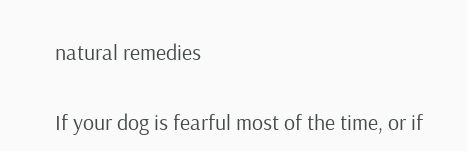natural remedies

If your dog is fearful most of the time, or if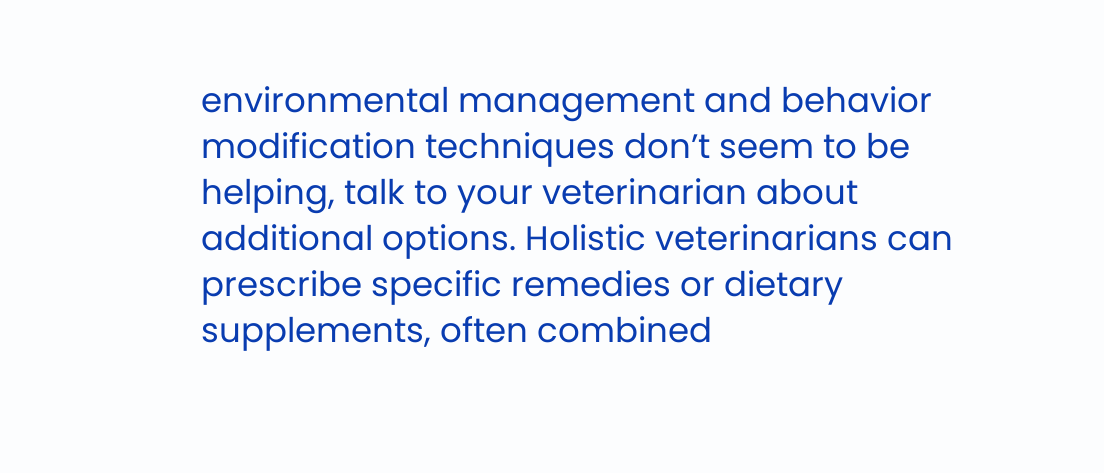environmental management and behavior modification techniques don’t seem to be helping, talk to your veterinarian about additional options. Holistic veterinarians can prescribe specific remedies or dietary supplements, often combined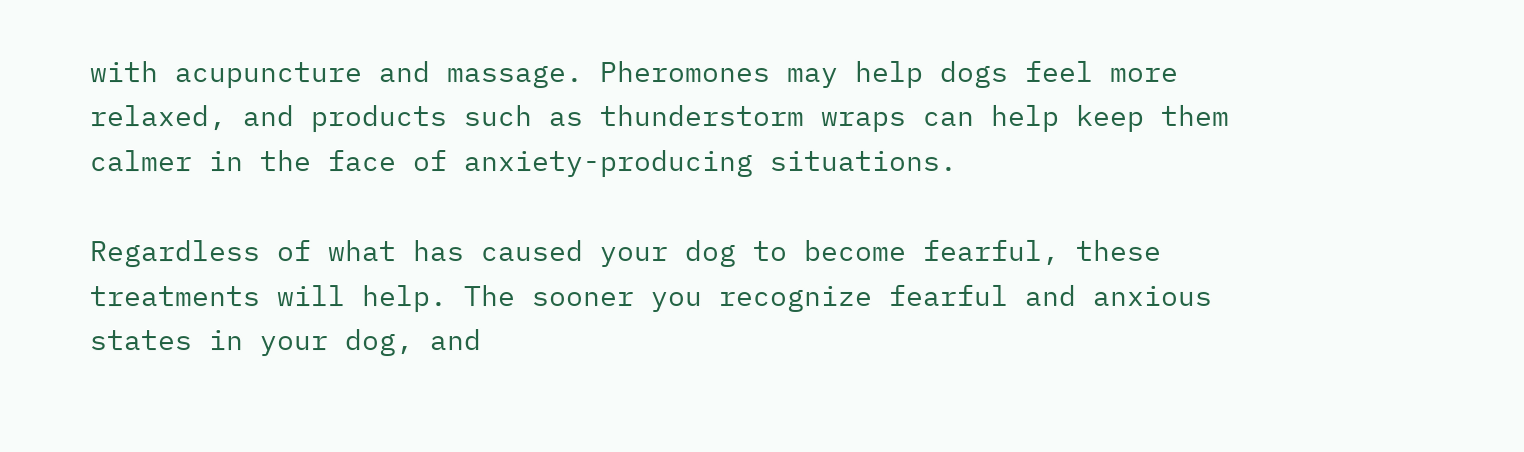with acupuncture and massage. Pheromones may help dogs feel more relaxed, and products such as thunderstorm wraps can help keep them calmer in the face of anxiety-producing situations.

Regardless of what has caused your dog to become fearful, these treatments will help. The sooner you recognize fearful and anxious states in your dog, and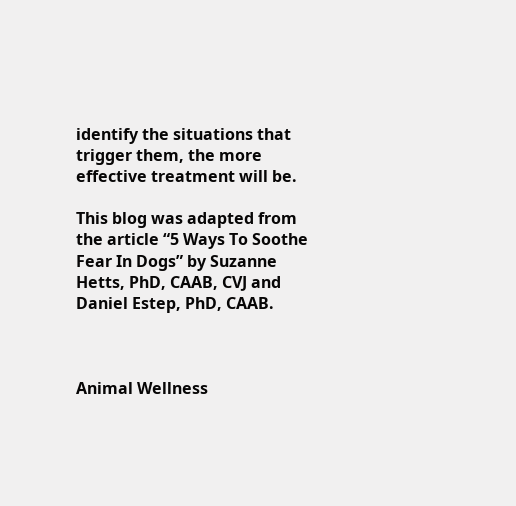identify the situations that trigger them, the more effective treatment will be.

This blog was adapted from the article “5 Ways To Soothe Fear In Dogs” by Suzanne Hetts, PhD, CAAB, CVJ and Daniel Estep, PhD, CAAB.



Animal Wellness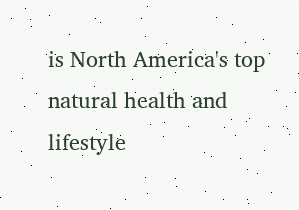is North America's top natural health and lifestyle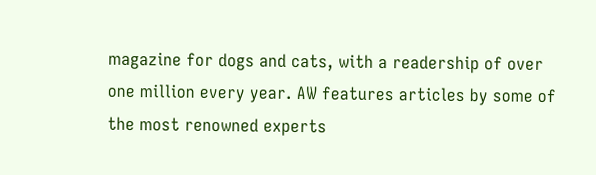magazine for dogs and cats, with a readership of over one million every year. AW features articles by some of the most renowned experts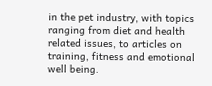in the pet industry, with topics ranging from diet and health related issues, to articles on training, fitness and emotional well being.